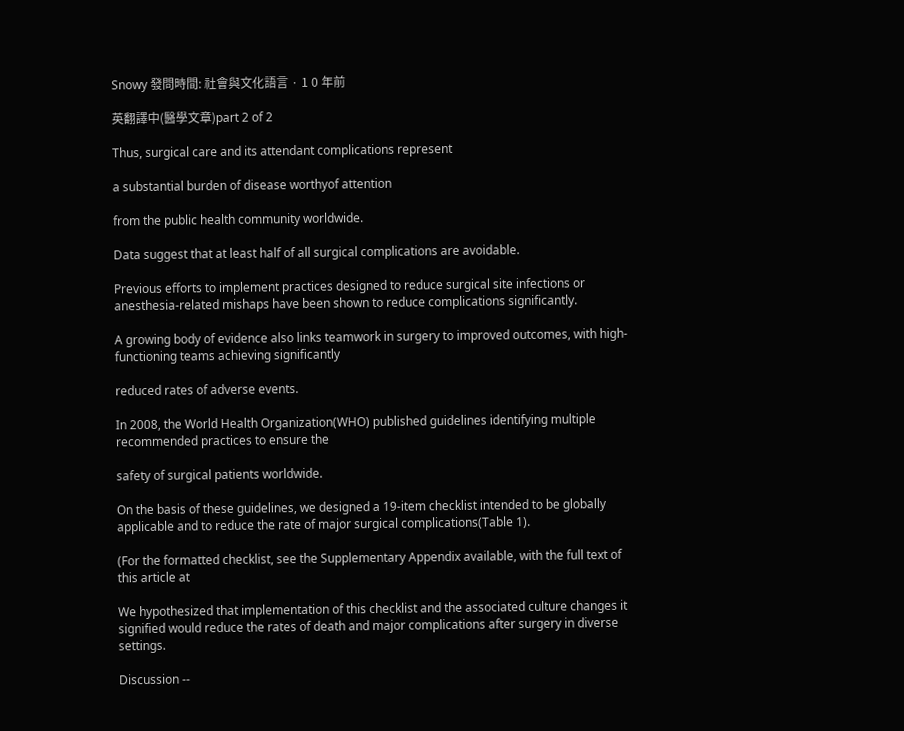Snowy 發問時間: 社會與文化語言 · 1 0 年前

英翻譯中(醫學文章)part 2 of 2

Thus, surgical care and its attendant complications represent

a substantial burden of disease worthyof attention

from the public health community worldwide.

Data suggest that at least half of all surgical complications are avoidable.

Previous efforts to implement practices designed to reduce surgical site infections or anesthesia-related mishaps have been shown to reduce complications significantly.

A growing body of evidence also links teamwork in surgery to improved outcomes, with high-functioning teams achieving significantly

reduced rates of adverse events.

In 2008, the World Health Organization(WHO) published guidelines identifying multiple recommended practices to ensure the

safety of surgical patients worldwide.

On the basis of these guidelines, we designed a 19-item checklist intended to be globally applicable and to reduce the rate of major surgical complications(Table 1).

(For the formatted checklist, see the Supplementary Appendix available, with the full text of this article at

We hypothesized that implementation of this checklist and the associated culture changes it signified would reduce the rates of death and major complications after surgery in diverse settings.

Discussion --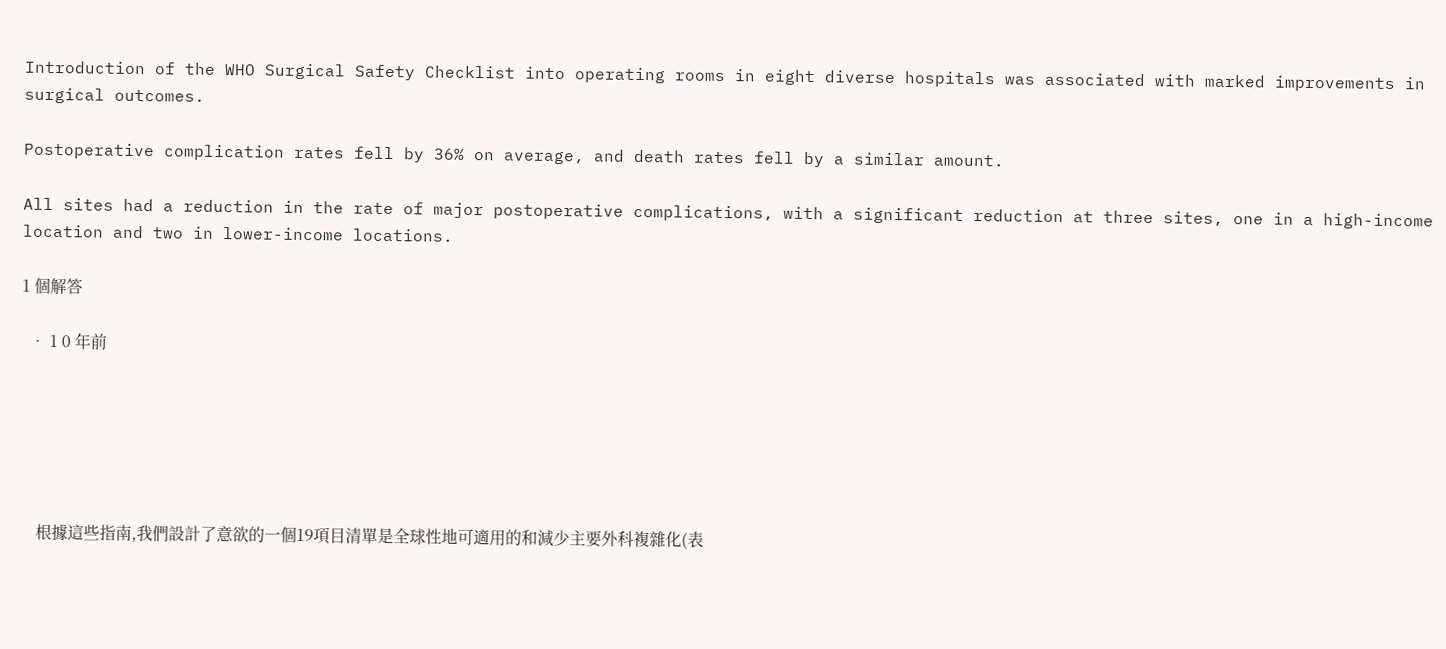Introduction of the WHO Surgical Safety Checklist into operating rooms in eight diverse hospitals was associated with marked improvements in surgical outcomes.

Postoperative complication rates fell by 36% on average, and death rates fell by a similar amount.

All sites had a reduction in the rate of major postoperative complications, with a significant reduction at three sites, one in a high-income location and two in lower-income locations.

1 個解答

  • 1 0 年前






    根據這些指南,我們設計了意欲的一個19項目清單是全球性地可適用的和減少主要外科複雜化(表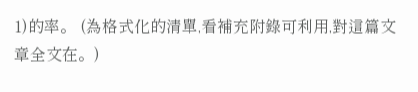1)的率。 (為格式化的清單,看補充附錄可利用,對這篇文章全文在。)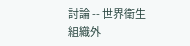討論 -- 世界衛生組織外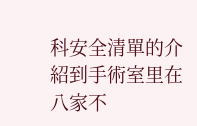科安全清單的介紹到手術室里在八家不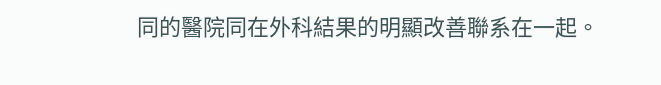同的醫院同在外科結果的明顯改善聯系在一起。